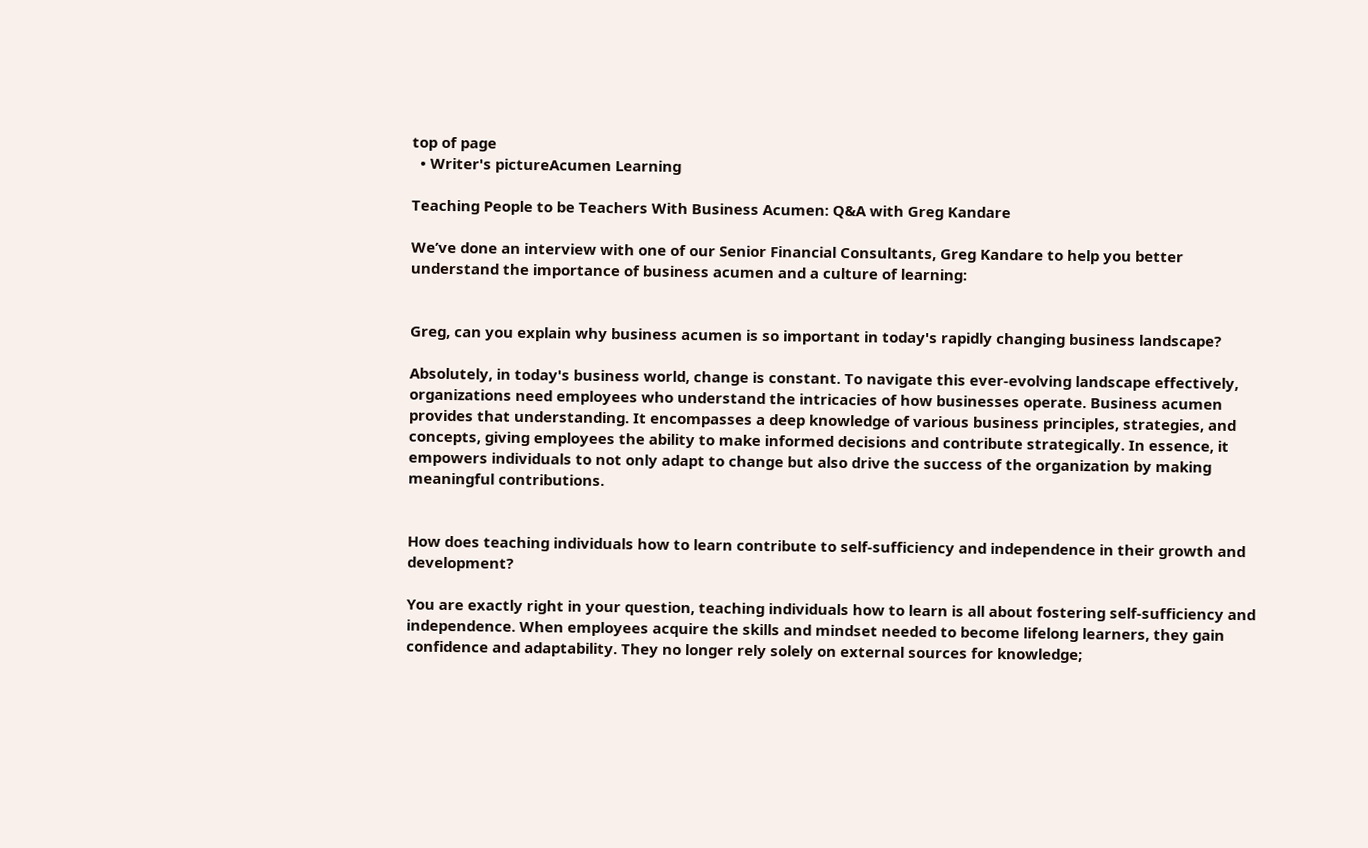top of page
  • Writer's pictureAcumen Learning

Teaching People to be Teachers With Business Acumen: Q&A with Greg Kandare

We’ve done an interview with one of our Senior Financial Consultants, Greg Kandare to help you better understand the importance of business acumen and a culture of learning:


Greg, can you explain why business acumen is so important in today's rapidly changing business landscape?

Absolutely, in today's business world, change is constant. To navigate this ever-evolving landscape effectively, organizations need employees who understand the intricacies of how businesses operate. Business acumen provides that understanding. It encompasses a deep knowledge of various business principles, strategies, and concepts, giving employees the ability to make informed decisions and contribute strategically. In essence, it empowers individuals to not only adapt to change but also drive the success of the organization by making meaningful contributions.


How does teaching individuals how to learn contribute to self-sufficiency and independence in their growth and development?

You are exactly right in your question, teaching individuals how to learn is all about fostering self-sufficiency and independence. When employees acquire the skills and mindset needed to become lifelong learners, they gain confidence and adaptability. They no longer rely solely on external sources for knowledge;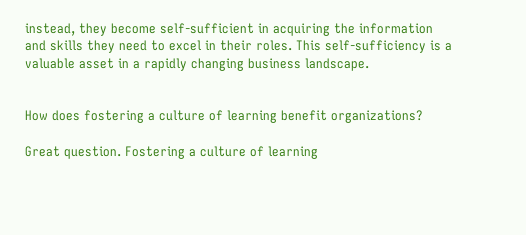instead, they become self-sufficient in acquiring the information and skills they need to excel in their roles. This self-sufficiency is a valuable asset in a rapidly changing business landscape.


How does fostering a culture of learning benefit organizations?

Great question. Fostering a culture of learning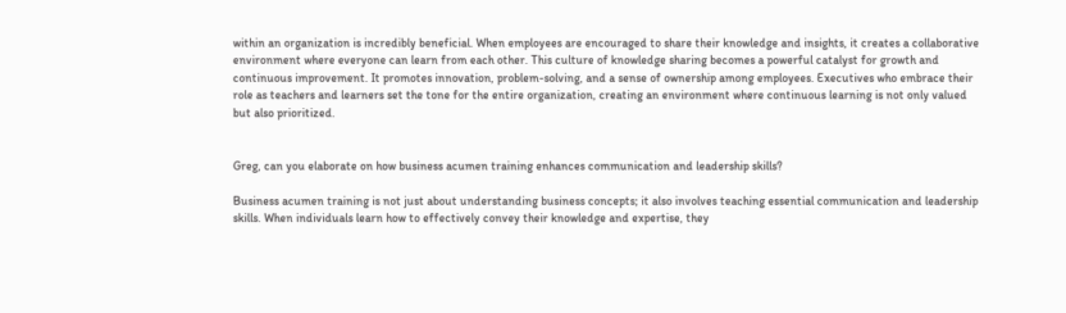within an organization is incredibly beneficial. When employees are encouraged to share their knowledge and insights, it creates a collaborative environment where everyone can learn from each other. This culture of knowledge sharing becomes a powerful catalyst for growth and continuous improvement. It promotes innovation, problem-solving, and a sense of ownership among employees. Executives who embrace their role as teachers and learners set the tone for the entire organization, creating an environment where continuous learning is not only valued but also prioritized.


Greg, can you elaborate on how business acumen training enhances communication and leadership skills?

Business acumen training is not just about understanding business concepts; it also involves teaching essential communication and leadership skills. When individuals learn how to effectively convey their knowledge and expertise, they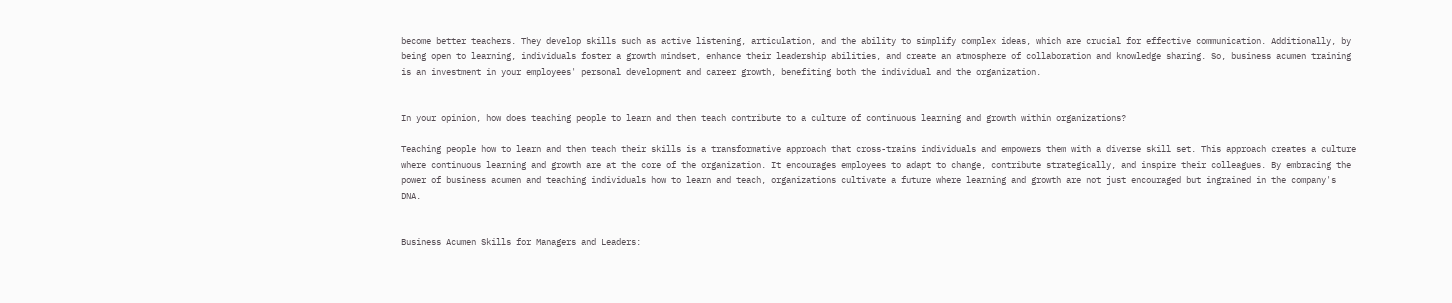become better teachers. They develop skills such as active listening, articulation, and the ability to simplify complex ideas, which are crucial for effective communication. Additionally, by being open to learning, individuals foster a growth mindset, enhance their leadership abilities, and create an atmosphere of collaboration and knowledge sharing. So, business acumen training is an investment in your employees' personal development and career growth, benefiting both the individual and the organization.


In your opinion, how does teaching people to learn and then teach contribute to a culture of continuous learning and growth within organizations?

Teaching people how to learn and then teach their skills is a transformative approach that cross-trains individuals and empowers them with a diverse skill set. This approach creates a culture where continuous learning and growth are at the core of the organization. It encourages employees to adapt to change, contribute strategically, and inspire their colleagues. By embracing the power of business acumen and teaching individuals how to learn and teach, organizations cultivate a future where learning and growth are not just encouraged but ingrained in the company's DNA.


Business Acumen Skills for Managers and Leaders: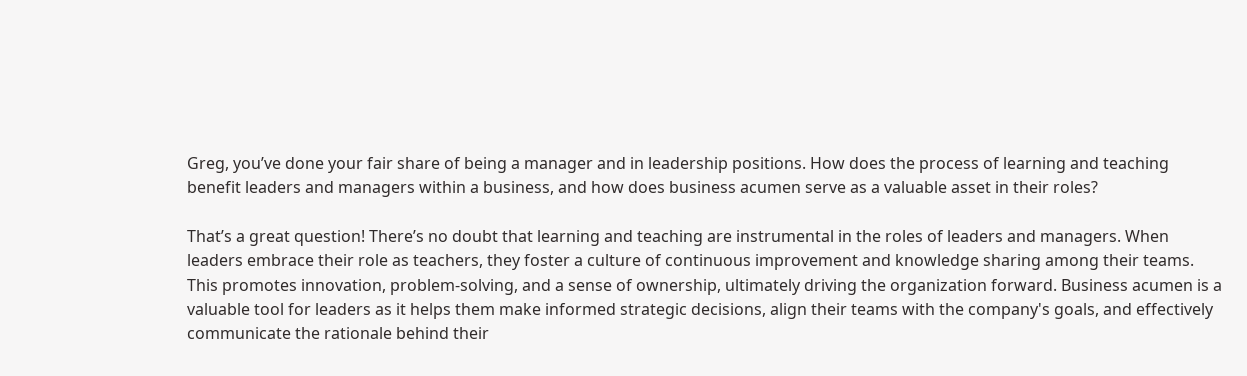Greg, you’ve done your fair share of being a manager and in leadership positions. How does the process of learning and teaching benefit leaders and managers within a business, and how does business acumen serve as a valuable asset in their roles?

That’s a great question! There’s no doubt that learning and teaching are instrumental in the roles of leaders and managers. When leaders embrace their role as teachers, they foster a culture of continuous improvement and knowledge sharing among their teams. This promotes innovation, problem-solving, and a sense of ownership, ultimately driving the organization forward. Business acumen is a valuable tool for leaders as it helps them make informed strategic decisions, align their teams with the company's goals, and effectively communicate the rationale behind their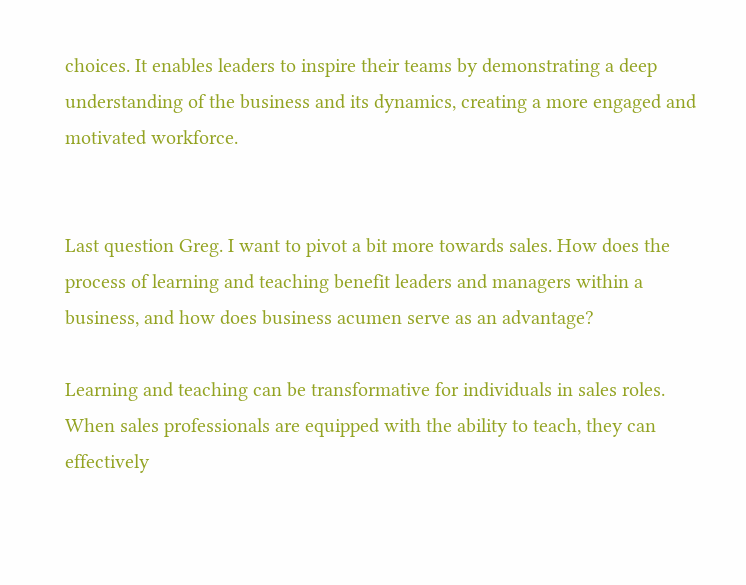choices. It enables leaders to inspire their teams by demonstrating a deep understanding of the business and its dynamics, creating a more engaged and motivated workforce.


Last question Greg. I want to pivot a bit more towards sales. How does the process of learning and teaching benefit leaders and managers within a business, and how does business acumen serve as an advantage?

Learning and teaching can be transformative for individuals in sales roles. When sales professionals are equipped with the ability to teach, they can effectively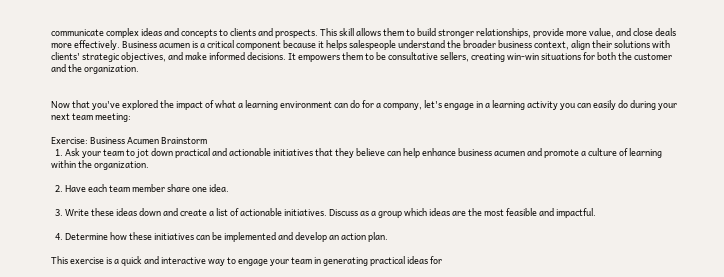communicate complex ideas and concepts to clients and prospects. This skill allows them to build stronger relationships, provide more value, and close deals more effectively. Business acumen is a critical component because it helps salespeople understand the broader business context, align their solutions with clients' strategic objectives, and make informed decisions. It empowers them to be consultative sellers, creating win-win situations for both the customer and the organization.


Now that you've explored the impact of what a learning environment can do for a company, let's engage in a learning activity you can easily do during your next team meeting:

Exercise: Business Acumen Brainstorm
  1. Ask your team to jot down practical and actionable initiatives that they believe can help enhance business acumen and promote a culture of learning within the organization.

  2. Have each team member share one idea.

  3. Write these ideas down and create a list of actionable initiatives. Discuss as a group which ideas are the most feasible and impactful.

  4. Determine how these initiatives can be implemented and develop an action plan.

This exercise is a quick and interactive way to engage your team in generating practical ideas for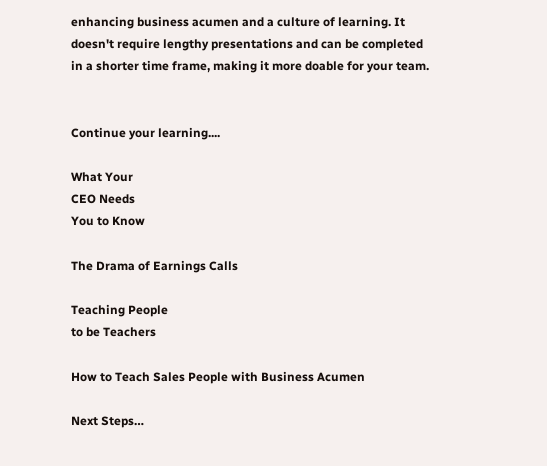enhancing business acumen and a culture of learning. It doesn't require lengthy presentations and can be completed in a shorter time frame, making it more doable for your team.


Continue your learning....

What Your
CEO Needs
You to Know

The Drama of Earnings Calls

Teaching People
to be Teachers

How to Teach Sales People with Business Acumen

Next Steps…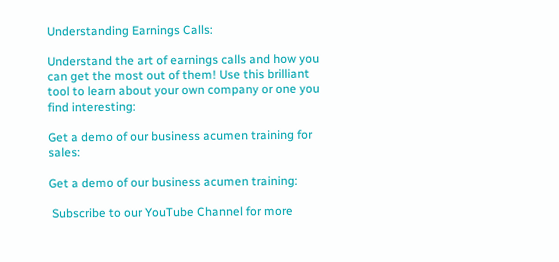Understanding Earnings Calls:

Understand the art of earnings calls and how you can get the most out of them! Use this brilliant tool to learn about your own company or one you find interesting:

Get a demo of our business acumen training for sales:

Get a demo of our business acumen training:

 Subscribe to our YouTube Channel for more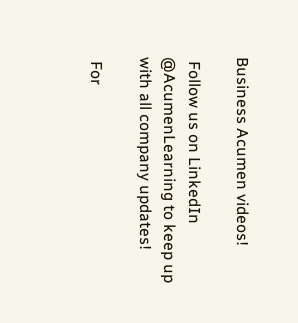Business Acumen videos!

 Follow us on LinkedIn @AcumenLearning to keep up with all company updates!

 For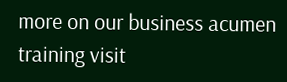more on our business acumen training visit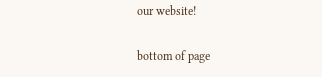our website!


bottom of page